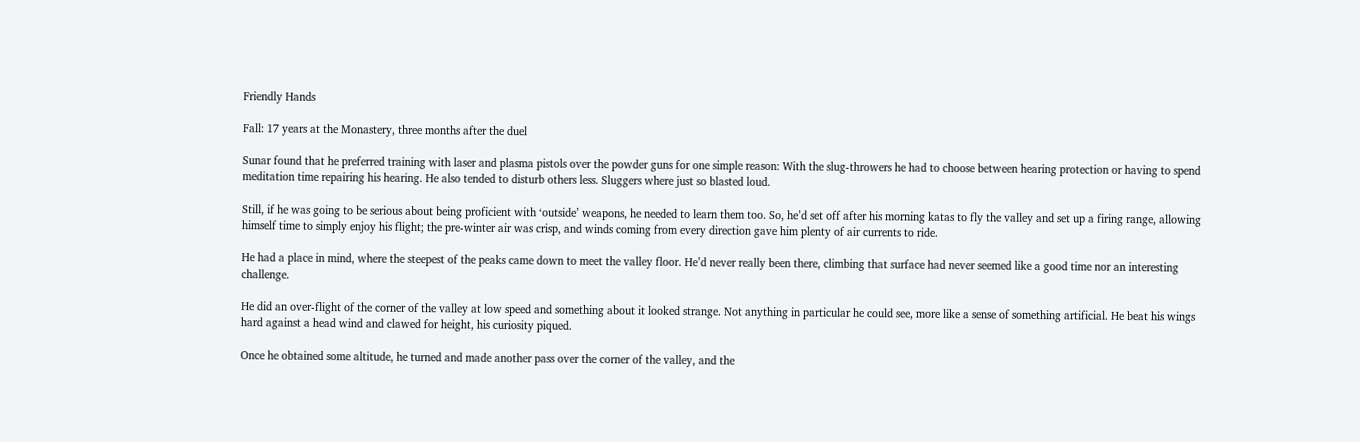Friendly Hands

Fall: 17 years at the Monastery, three months after the duel

Sunar found that he preferred training with laser and plasma pistols over the powder guns for one simple reason: With the slug-throwers he had to choose between hearing protection or having to spend meditation time repairing his hearing. He also tended to disturb others less. Sluggers where just so blasted loud.

Still, if he was going to be serious about being proficient with ‘outside’ weapons, he needed to learn them too. So, he’d set off after his morning katas to fly the valley and set up a firing range, allowing himself time to simply enjoy his flight; the pre-winter air was crisp, and winds coming from every direction gave him plenty of air currents to ride.

He had a place in mind, where the steepest of the peaks came down to meet the valley floor. He’d never really been there, climbing that surface had never seemed like a good time nor an interesting challenge.

He did an over-flight of the corner of the valley at low speed and something about it looked strange. Not anything in particular he could see, more like a sense of something artificial. He beat his wings hard against a head wind and clawed for height, his curiosity piqued.

Once he obtained some altitude, he turned and made another pass over the corner of the valley, and the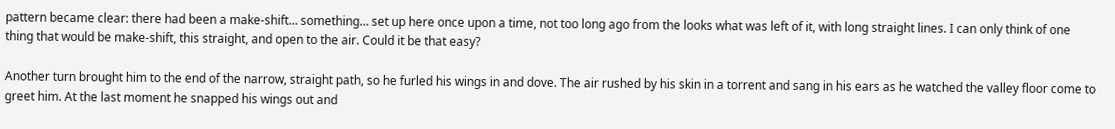pattern became clear: there had been a make-shift… something… set up here once upon a time, not too long ago from the looks what was left of it, with long straight lines. I can only think of one thing that would be make-shift, this straight, and open to the air. Could it be that easy?

Another turn brought him to the end of the narrow, straight path, so he furled his wings in and dove. The air rushed by his skin in a torrent and sang in his ears as he watched the valley floor come to greet him. At the last moment he snapped his wings out and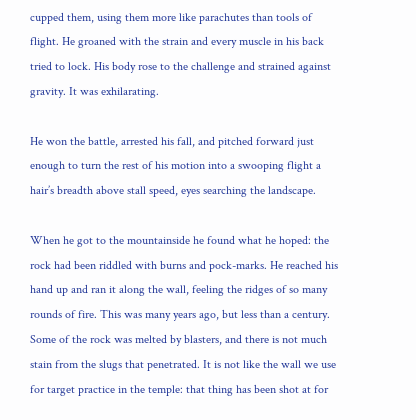cupped them, using them more like parachutes than tools of flight. He groaned with the strain and every muscle in his back tried to lock. His body rose to the challenge and strained against gravity. It was exhilarating.

He won the battle, arrested his fall, and pitched forward just enough to turn the rest of his motion into a swooping flight a hair’s breadth above stall speed, eyes searching the landscape.

When he got to the mountainside he found what he hoped: the rock had been riddled with burns and pock-marks. He reached his hand up and ran it along the wall, feeling the ridges of so many rounds of fire. This was many years ago, but less than a century. Some of the rock was melted by blasters, and there is not much stain from the slugs that penetrated. It is not like the wall we use for target practice in the temple: that thing has been shot at for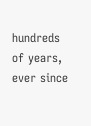hundreds of years, ever since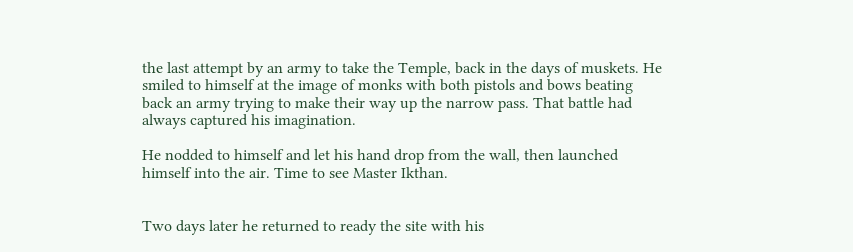the last attempt by an army to take the Temple, back in the days of muskets. He smiled to himself at the image of monks with both pistols and bows beating back an army trying to make their way up the narrow pass. That battle had always captured his imagination.

He nodded to himself and let his hand drop from the wall, then launched himself into the air. Time to see Master Ikthan.


Two days later he returned to ready the site with his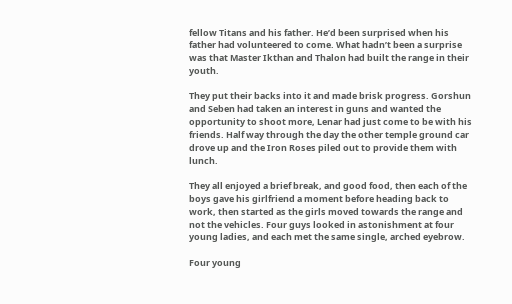fellow Titans and his father. He’d been surprised when his father had volunteered to come. What hadn’t been a surprise was that Master Ikthan and Thalon had built the range in their youth.

They put their backs into it and made brisk progress. Gorshun and Seben had taken an interest in guns and wanted the opportunity to shoot more, Lenar had just come to be with his friends. Half way through the day the other temple ground car drove up and the Iron Roses piled out to provide them with lunch.

They all enjoyed a brief break, and good food, then each of the boys gave his girlfriend a moment before heading back to work, then started as the girls moved towards the range and not the vehicles. Four guys looked in astonishment at four young ladies, and each met the same single, arched eyebrow.

Four young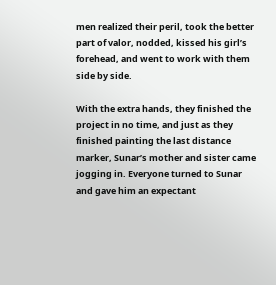men realized their peril, took the better part of valor, nodded, kissed his girl’s forehead, and went to work with them side by side.

With the extra hands, they finished the project in no time, and just as they finished painting the last distance marker, Sunar’s mother and sister came jogging in. Everyone turned to Sunar and gave him an expectant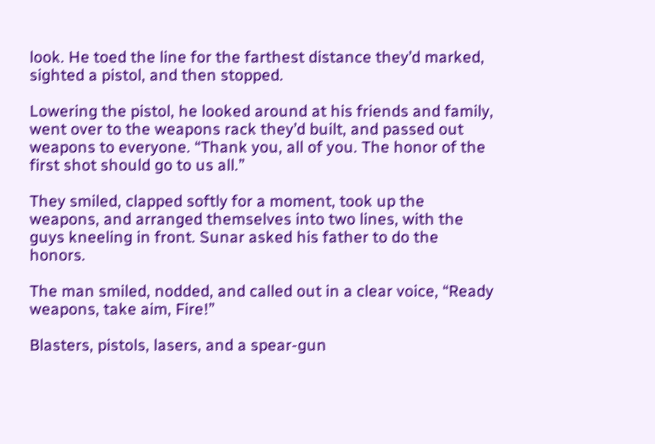look. He toed the line for the farthest distance they’d marked, sighted a pistol, and then stopped.

Lowering the pistol, he looked around at his friends and family, went over to the weapons rack they’d built, and passed out weapons to everyone. “Thank you, all of you. The honor of the first shot should go to us all.”

They smiled, clapped softly for a moment, took up the weapons, and arranged themselves into two lines, with the guys kneeling in front. Sunar asked his father to do the honors.

The man smiled, nodded, and called out in a clear voice, “Ready weapons, take aim, Fire!”

Blasters, pistols, lasers, and a spear-gun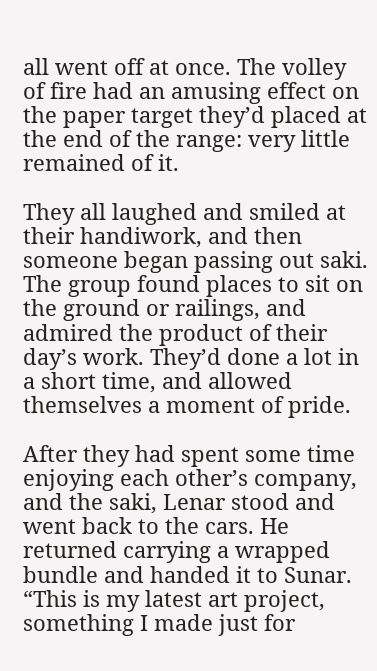all went off at once. The volley of fire had an amusing effect on the paper target they’d placed at the end of the range: very little remained of it.

They all laughed and smiled at their handiwork, and then someone began passing out saki. The group found places to sit on the ground or railings, and admired the product of their day’s work. They’d done a lot in a short time, and allowed themselves a moment of pride.

After they had spent some time enjoying each other’s company, and the saki, Lenar stood and went back to the cars. He returned carrying a wrapped bundle and handed it to Sunar. “This is my latest art project, something I made just for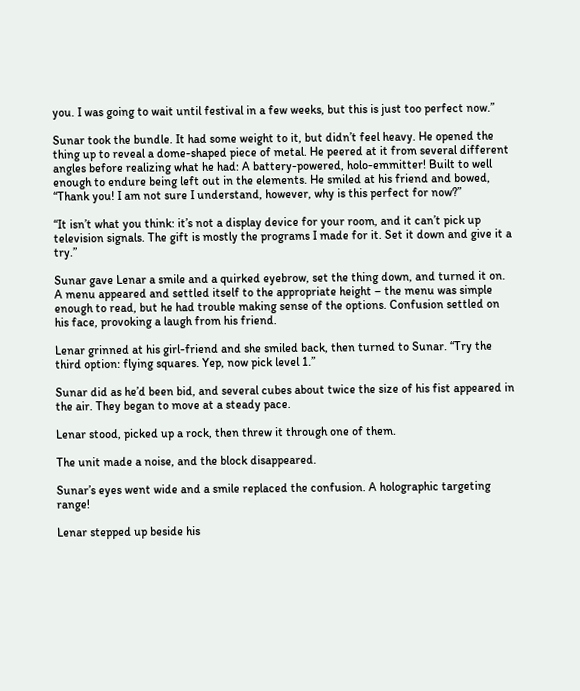you. I was going to wait until festival in a few weeks, but this is just too perfect now.”

Sunar took the bundle. It had some weight to it, but didn’t feel heavy. He opened the thing up to reveal a dome-shaped piece of metal. He peered at it from several different angles before realizing what he had: A battery-powered, holo-emmitter! Built to well enough to endure being left out in the elements. He smiled at his friend and bowed, “Thank you! I am not sure I understand, however, why is this perfect for now?”

“It isn’t what you think: it’s not a display device for your room, and it can’t pick up television signals. The gift is mostly the programs I made for it. Set it down and give it a try.”

Sunar gave Lenar a smile and a quirked eyebrow, set the thing down, and turned it on. A menu appeared and settled itself to the appropriate height – the menu was simple enough to read, but he had trouble making sense of the options. Confusion settled on his face, provoking a laugh from his friend.

Lenar grinned at his girl-friend and she smiled back, then turned to Sunar. “Try the third option: flying squares. Yep, now pick level 1.”

Sunar did as he’d been bid, and several cubes about twice the size of his fist appeared in the air. They began to move at a steady pace.

Lenar stood, picked up a rock, then threw it through one of them.

The unit made a noise, and the block disappeared.

Sunar’s eyes went wide and a smile replaced the confusion. A holographic targeting range!

Lenar stepped up beside his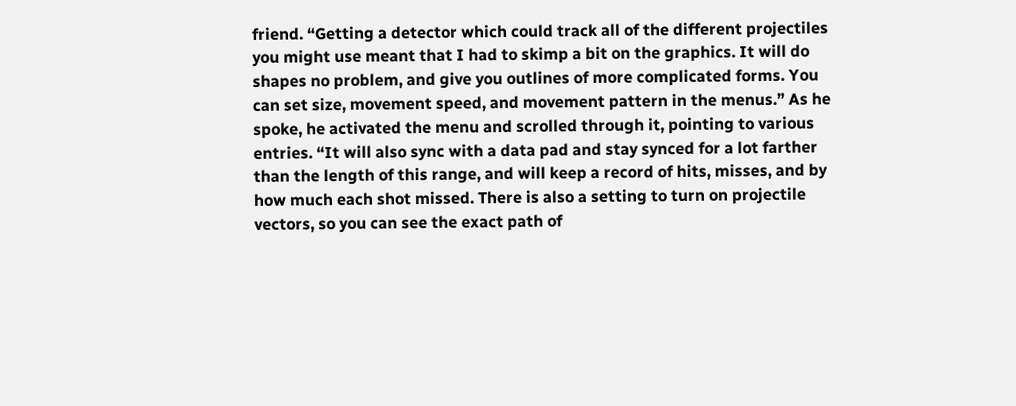friend. “Getting a detector which could track all of the different projectiles you might use meant that I had to skimp a bit on the graphics. It will do shapes no problem, and give you outlines of more complicated forms. You can set size, movement speed, and movement pattern in the menus.” As he spoke, he activated the menu and scrolled through it, pointing to various entries. “It will also sync with a data pad and stay synced for a lot farther than the length of this range, and will keep a record of hits, misses, and by how much each shot missed. There is also a setting to turn on projectile vectors, so you can see the exact path of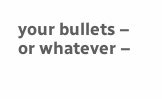your bullets – or whatever –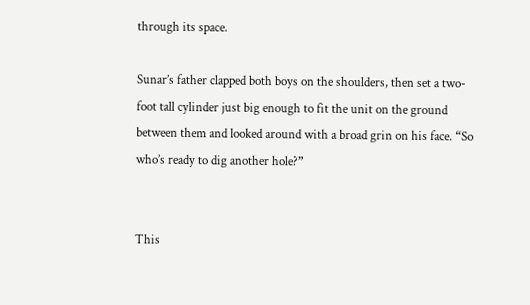through its space.

Sunar’s father clapped both boys on the shoulders, then set a two-foot tall cylinder just big enough to fit the unit on the ground between them and looked around with a broad grin on his face. “So who’s ready to dig another hole?”


This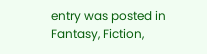entry was posted in Fantasy, Fiction,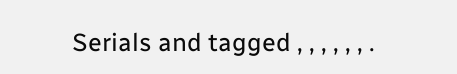Serials and tagged , , , , , , .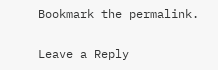Bookmark the permalink.

Leave a Reply